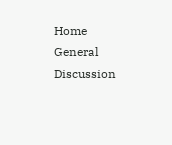Home General Discussion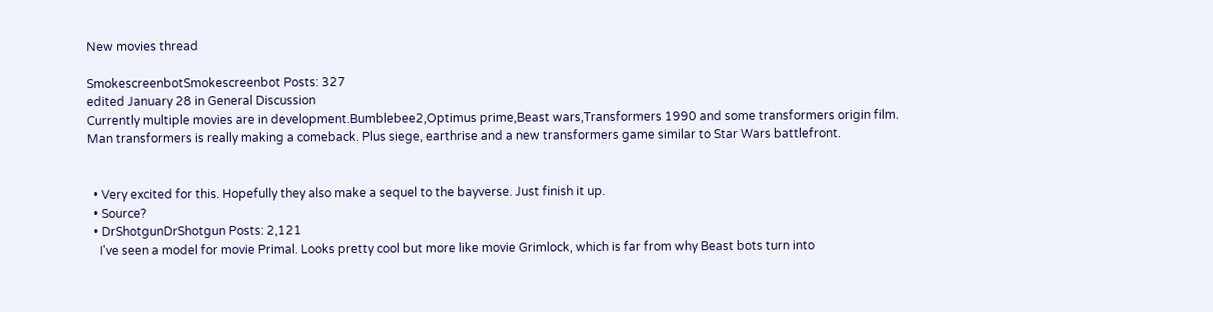New movies thread

SmokescreenbotSmokescreenbot Posts: 327
edited January 28 in General Discussion
Currently multiple movies are in development.Bumblebee2,Optimus prime,Beast wars,Transformers 1990 and some transformers origin film. Man transformers is really making a comeback. Plus siege, earthrise and a new transformers game similar to Star Wars battlefront.


  • Very excited for this. Hopefully they also make a sequel to the bayverse. Just finish it up.
  • Source?
  • DrShotgunDrShotgun Posts: 2,121
    I've seen a model for movie Primal. Looks pretty cool but more like movie Grimlock, which is far from why Beast bots turn into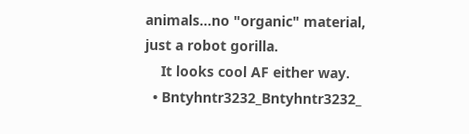animals...no "organic" material, just a robot gorilla.
    It looks cool AF either way.
  • Bntyhntr3232_Bntyhntr3232_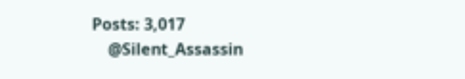Posts: 3,017
    @Silent_Assassin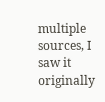multiple sources, I saw it originally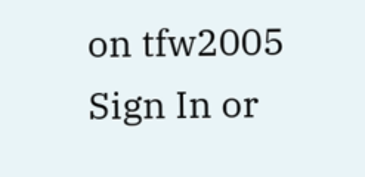on tfw2005
Sign In or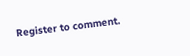Register to comment.